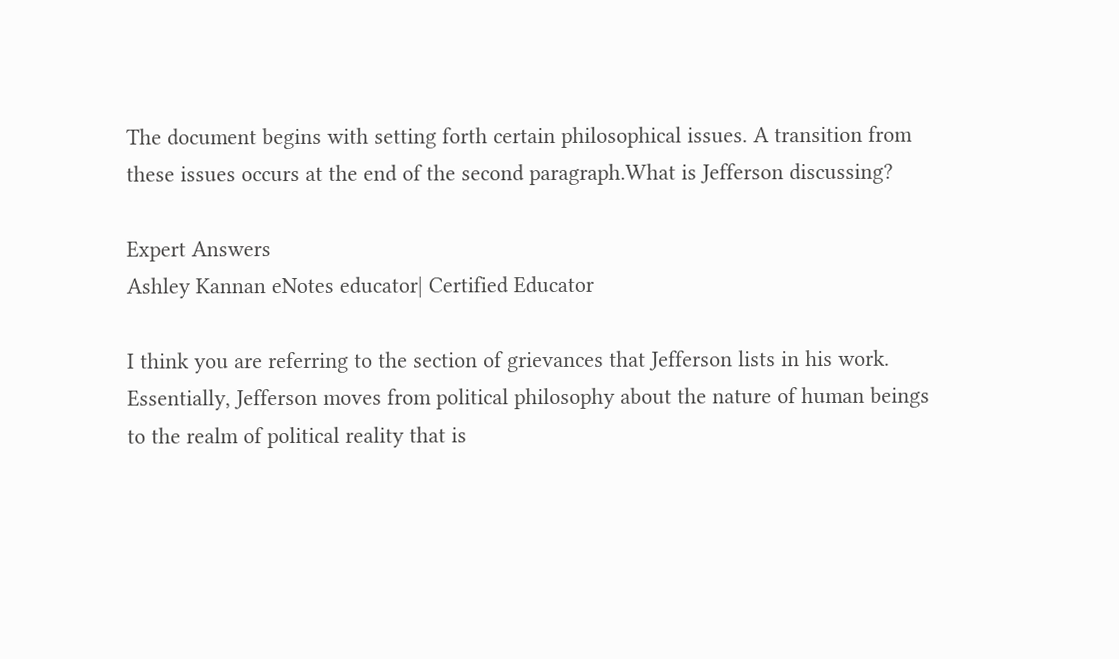The document begins with setting forth certain philosophical issues. A transition from these issues occurs at the end of the second paragraph.What is Jefferson discussing?

Expert Answers
Ashley Kannan eNotes educator| Certified Educator

I think you are referring to the section of grievances that Jefferson lists in his work.  Essentially, Jefferson moves from political philosophy about the nature of human beings to the realm of political reality that is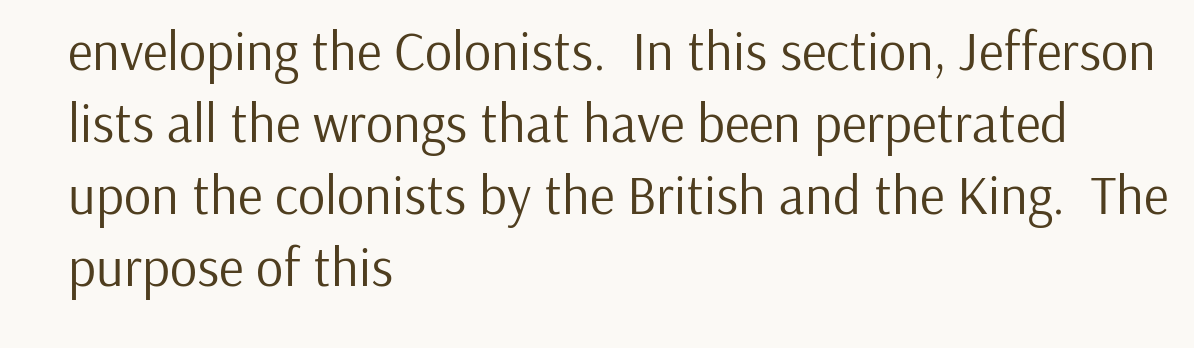enveloping the Colonists.  In this section, Jefferson lists all the wrongs that have been perpetrated upon the colonists by the British and the King.  The purpose of this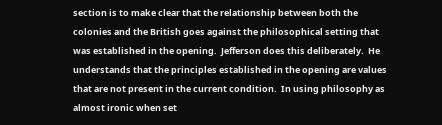section is to make clear that the relationship between both the colonies and the British goes against the philosophical setting that was established in the opening.  Jefferson does this deliberately.  He understands that the principles established in the opening are values that are not present in the current condition.  In using philosophy as almost ironic when set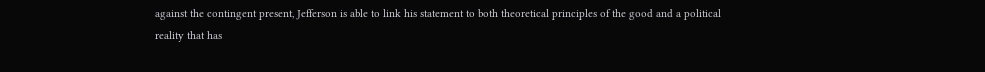against the contingent present, Jefferson is able to link his statement to both theoretical principles of the good and a political reality that has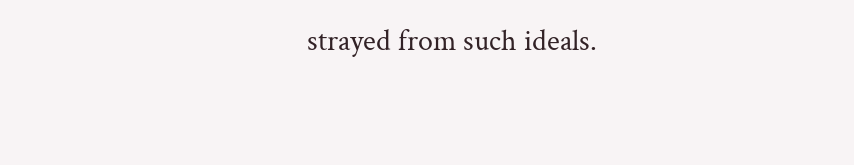strayed from such ideals.